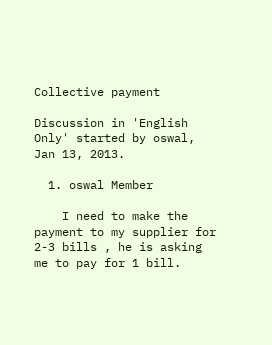Collective payment

Discussion in 'English Only' started by oswal, Jan 13, 2013.

  1. oswal Member

    I need to make the payment to my supplier for 2-3 bills , he is asking me to pay for 1 bill.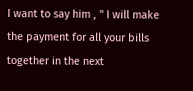I want to say him , " I will make the payment for all your bills together in the next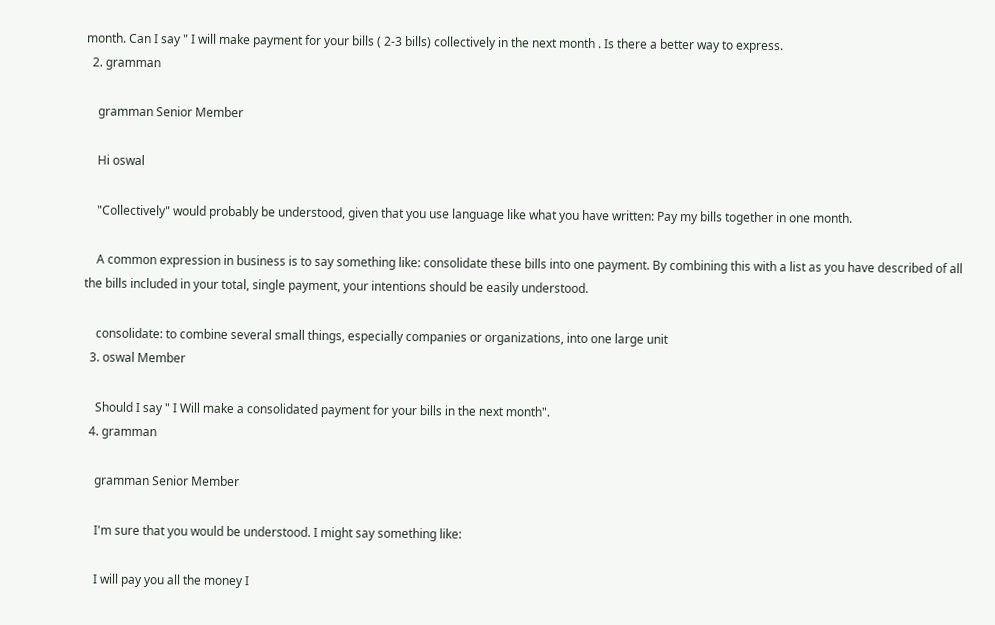month. Can I say " I will make payment for your bills ( 2-3 bills) collectively in the next month . Is there a better way to express.
  2. gramman

    gramman Senior Member

    Hi oswal

    "Collectively" would probably be understood, given that you use language like what you have written: Pay my bills together in one month.

    A common expression in business is to say something like: consolidate these bills into one payment. By combining this with a list as you have described of all the bills included in your total, single payment, your intentions should be easily understood.

    consolidate: to combine several small things, especially companies or organizations, into one large unit
  3. oswal Member

    Should I say " I Will make a consolidated payment for your bills in the next month".
  4. gramman

    gramman Senior Member

    I'm sure that you would be understood. I might say something like:

    I will pay you all the money I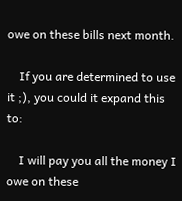owe on these bills next month.

    If you are determined to use it ;), you could it expand this to:

    I will pay you all the money I owe on these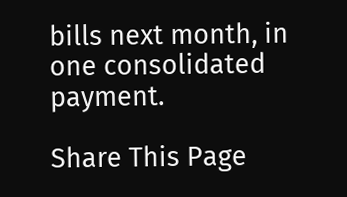bills next month, in one consolidated payment.

Share This Page